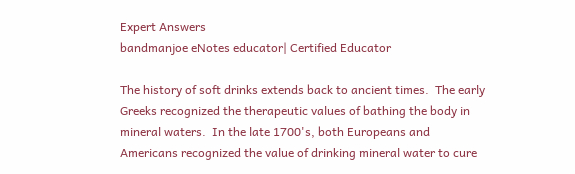Expert Answers
bandmanjoe eNotes educator| Certified Educator

The history of soft drinks extends back to ancient times.  The early Greeks recognized the therapeutic values of bathing the body in mineral waters.  In the late 1700's, both Europeans and Americans recognized the value of drinking mineral water to cure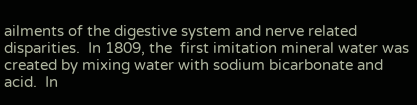ailments of the digestive system and nerve related disparities.  In 1809, the  first imitation mineral water was created by mixing water with sodium bicarbonate and acid.  In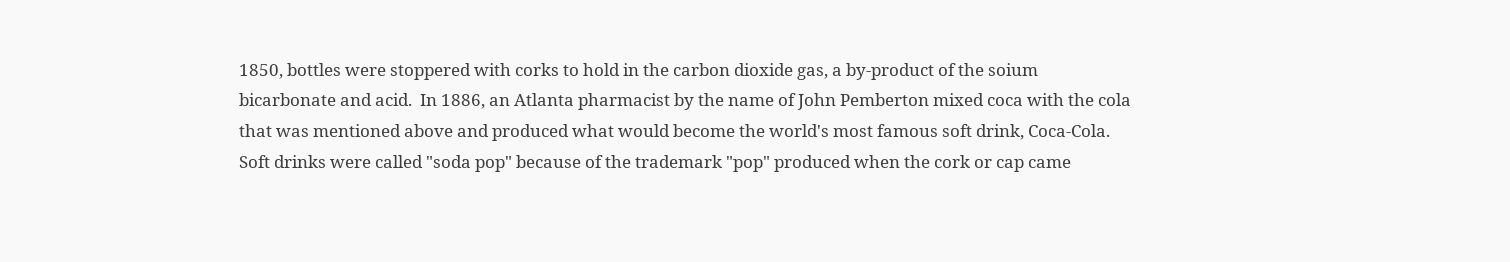1850, bottles were stoppered with corks to hold in the carbon dioxide gas, a by-product of the soium bicarbonate and acid.  In 1886, an Atlanta pharmacist by the name of John Pemberton mixed coca with the cola that was mentioned above and produced what would become the world's most famous soft drink, Coca-Cola.  Soft drinks were called "soda pop" because of the trademark "pop" produced when the cork or cap came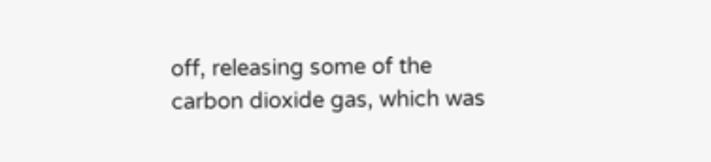off, releasing some of the carbon dioxide gas, which was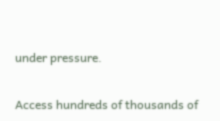under pressure.

Access hundreds of thousands of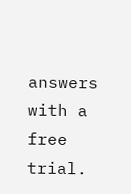answers with a free trial.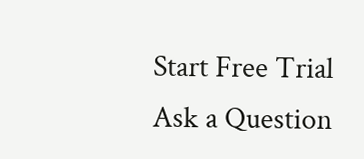Start Free Trial
Ask a Question